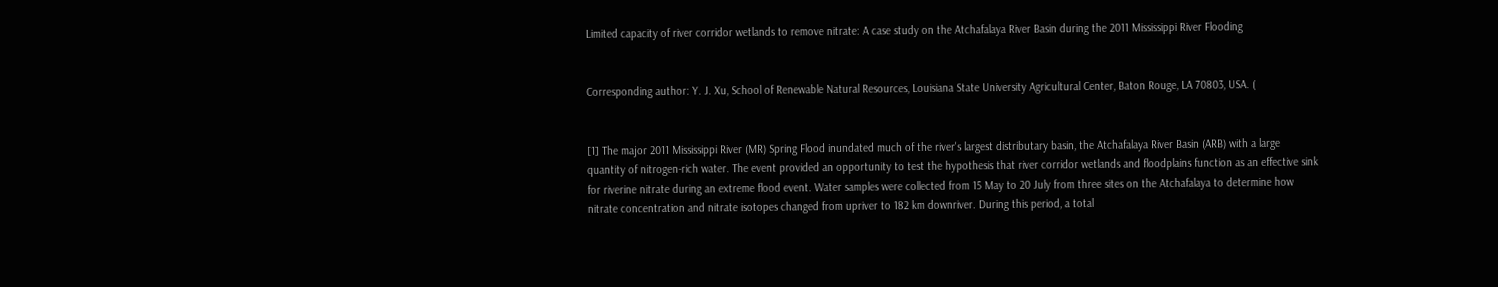Limited capacity of river corridor wetlands to remove nitrate: A case study on the Atchafalaya River Basin during the 2011 Mississippi River Flooding


Corresponding author: Y. J. Xu, School of Renewable Natural Resources, Louisiana State University Agricultural Center, Baton Rouge, LA 70803, USA. (


[1] The major 2011 Mississippi River (MR) Spring Flood inundated much of the river's largest distributary basin, the Atchafalaya River Basin (ARB) with a large quantity of nitrogen-rich water. The event provided an opportunity to test the hypothesis that river corridor wetlands and floodplains function as an effective sink for riverine nitrate during an extreme flood event. Water samples were collected from 15 May to 20 July from three sites on the Atchafalaya to determine how nitrate concentration and nitrate isotopes changed from upriver to 182 km downriver. During this period, a total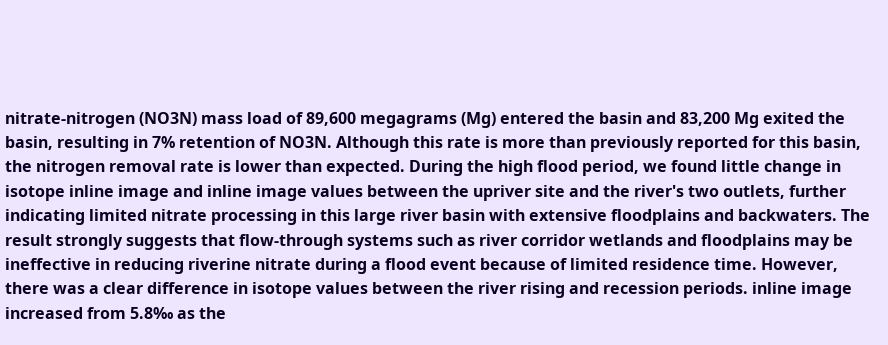nitrate-nitrogen (NO3N) mass load of 89,600 megagrams (Mg) entered the basin and 83,200 Mg exited the basin, resulting in 7% retention of NO3N. Although this rate is more than previously reported for this basin, the nitrogen removal rate is lower than expected. During the high flood period, we found little change in isotope inline image and inline image values between the upriver site and the river's two outlets, further indicating limited nitrate processing in this large river basin with extensive floodplains and backwaters. The result strongly suggests that flow-through systems such as river corridor wetlands and floodplains may be ineffective in reducing riverine nitrate during a flood event because of limited residence time. However, there was a clear difference in isotope values between the river rising and recession periods. inline image increased from 5.8‰ as the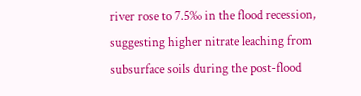river rose to 7.5‰ in the flood recession, suggesting higher nitrate leaching from subsurface soils during the post-flood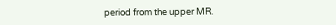period from the upper MR.